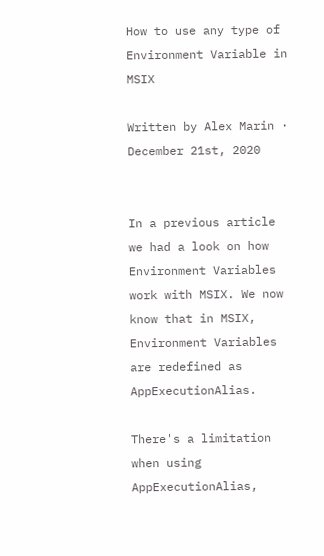How to use any type of Environment Variable in MSIX

Written by Alex Marin · December 21st, 2020


In a previous article we had a look on how Environment Variables work with MSIX. We now know that in MSIX, Environment Variables are redefined as AppExecutionAlias.

There's a limitation when using AppExecutionAlias,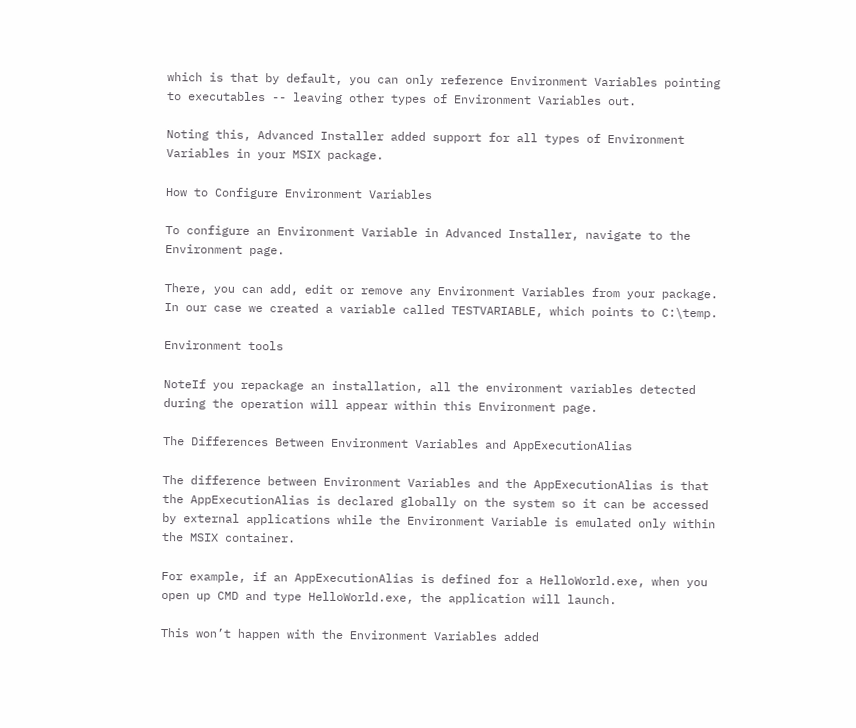which is that by default, you can only reference Environment Variables pointing to executables -- leaving other types of Environment Variables out.

Noting this, Advanced Installer added support for all types of Environment Variables in your MSIX package.

How to Configure Environment Variables

To configure an Environment Variable in Advanced Installer, navigate to the Environment page.

There, you can add, edit or remove any Environment Variables from your package. In our case we created a variable called TESTVARIABLE, which points to C:\temp.

Environment tools

NoteIf you repackage an installation, all the environment variables detected during the operation will appear within this Environment page.

The Differences Between Environment Variables and AppExecutionAlias

The difference between Environment Variables and the AppExecutionAlias is that the AppExecutionAlias is declared globally on the system so it can be accessed by external applications while the Environment Variable is emulated only within the MSIX container.

For example, if an AppExecutionAlias is defined for a HelloWorld.exe, when you open up CMD and type HelloWorld.exe, the application will launch.

This won’t happen with the Environment Variables added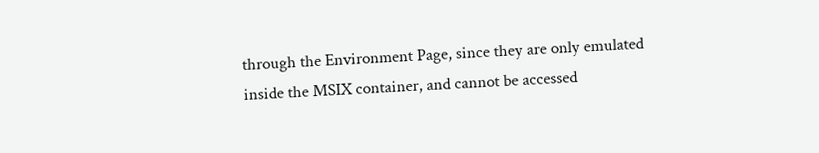through the Environment Page, since they are only emulated inside the MSIX container, and cannot be accessed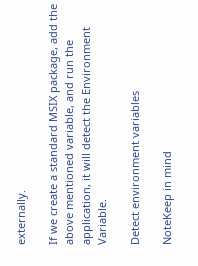externally.

If we create a standard MSIX package, add the above mentioned variable, and run the application, it will detect the Environment Variable.

Detect environment variables

NoteKeep in mind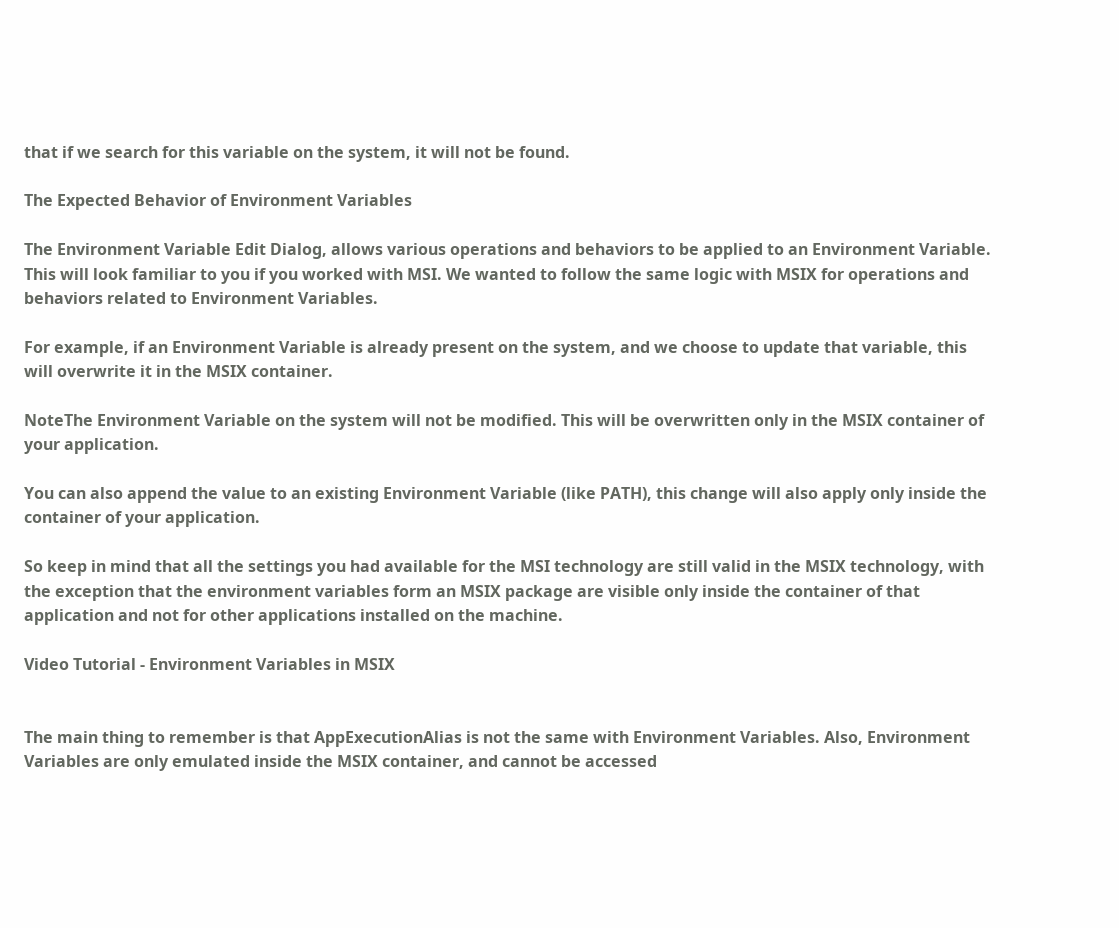that if we search for this variable on the system, it will not be found.

The Expected Behavior of Environment Variables

The Environment Variable Edit Dialog, allows various operations and behaviors to be applied to an Environment Variable. This will look familiar to you if you worked with MSI. We wanted to follow the same logic with MSIX for operations and behaviors related to Environment Variables.

For example, if an Environment Variable is already present on the system, and we choose to update that variable, this will overwrite it in the MSIX container.

NoteThe Environment Variable on the system will not be modified. This will be overwritten only in the MSIX container of your application.

You can also append the value to an existing Environment Variable (like PATH), this change will also apply only inside the container of your application.

So keep in mind that all the settings you had available for the MSI technology are still valid in the MSIX technology, with the exception that the environment variables form an MSIX package are visible only inside the container of that application and not for other applications installed on the machine.

Video Tutorial - Environment Variables in MSIX


The main thing to remember is that AppExecutionAlias is not the same with Environment Variables. Also, Environment Variables are only emulated inside the MSIX container, and cannot be accessed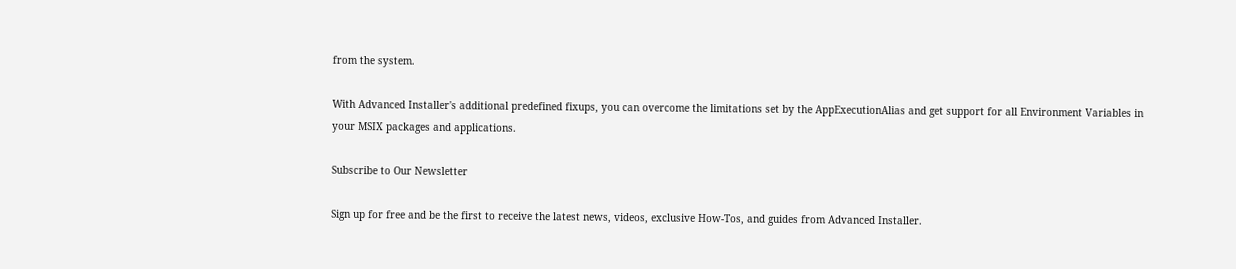from the system.

With Advanced Installer's additional predefined fixups, you can overcome the limitations set by the AppExecutionAlias and get support for all Environment Variables in your MSIX packages and applications.

Subscribe to Our Newsletter

Sign up for free and be the first to receive the latest news, videos, exclusive How-Tos, and guides from Advanced Installer.